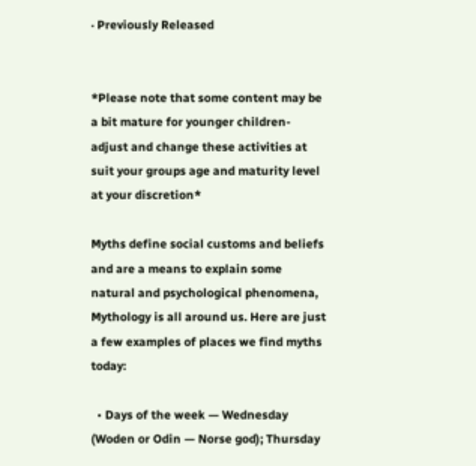· Previously Released


*Please note that some content may be a bit mature for younger children- adjust and change these activities at suit your groups age and maturity level at your discretion*

Myths define social customs and beliefs and are a means to explain some natural and psychological phenomena, Mythology is all around us. Here are just a few examples of places we find myths today:

  • Days of the week — Wednesday (Woden or Odin — Norse god); Thursday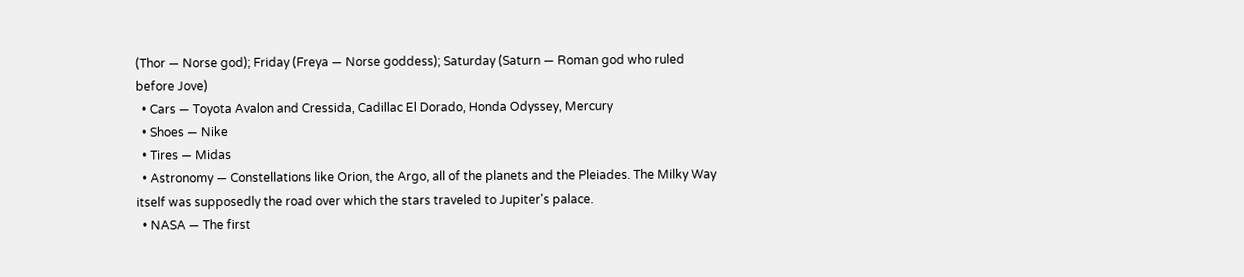(Thor — Norse god); Friday (Freya — Norse goddess); Saturday (Saturn — Roman god who ruled before Jove)
  • Cars — Toyota Avalon and Cressida, Cadillac El Dorado, Honda Odyssey, Mercury
  • Shoes — Nike
  • Tires — Midas
  • Astronomy — Constellations like Orion, the Argo, all of the planets and the Pleiades. The Milky Way itself was supposedly the road over which the stars traveled to Jupiter's palace.
  • NASA — The first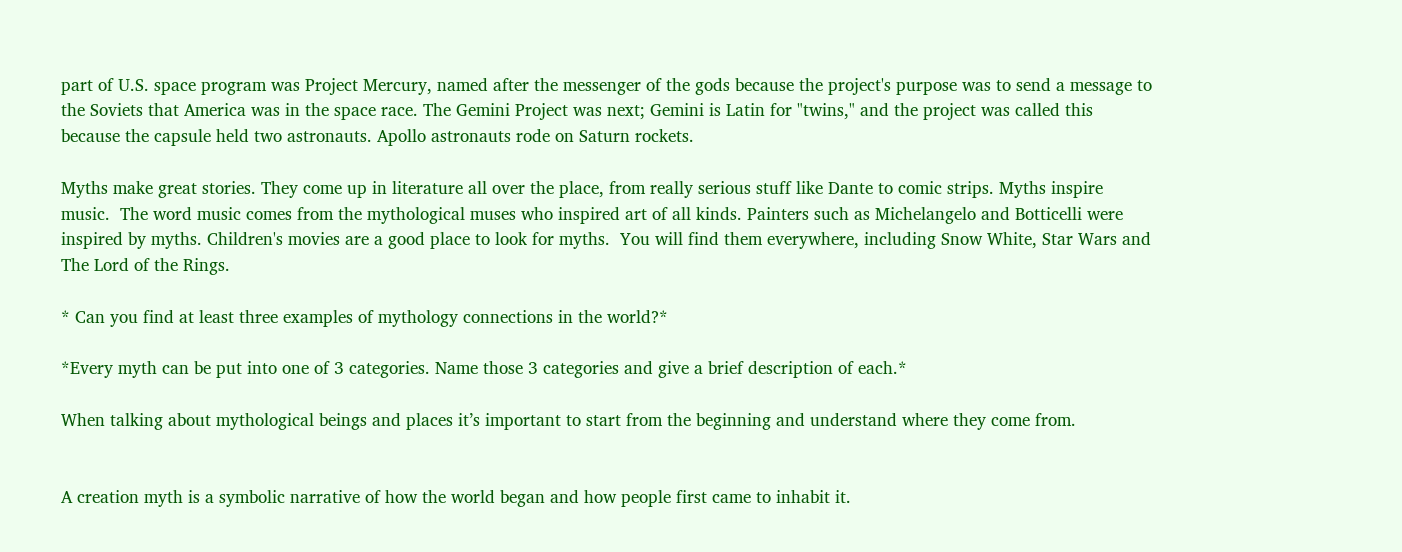part of U.S. space program was Project Mercury, named after the messenger of the gods because the project's purpose was to send a message to the Soviets that America was in the space race. The Gemini Project was next; Gemini is Latin for "twins," and the project was called this because the capsule held two astronauts. Apollo astronauts rode on Saturn rockets.

Myths make great stories. They come up in literature all over the place, from really serious stuff like Dante to comic strips. Myths inspire music.  The word music comes from the mythological muses who inspired art of all kinds. Painters such as Michelangelo and Botticelli were inspired by myths. Children's movies are a good place to look for myths.  You will find them everywhere, including Snow White, Star Wars and The Lord of the Rings.

* Can you find at least three examples of mythology connections in the world?*

*Every myth can be put into one of 3 categories. Name those 3 categories and give a brief description of each.*

When talking about mythological beings and places it’s important to start from the beginning and understand where they come from.


A creation myth is a symbolic narrative of how the world began and how people first came to inhabit it.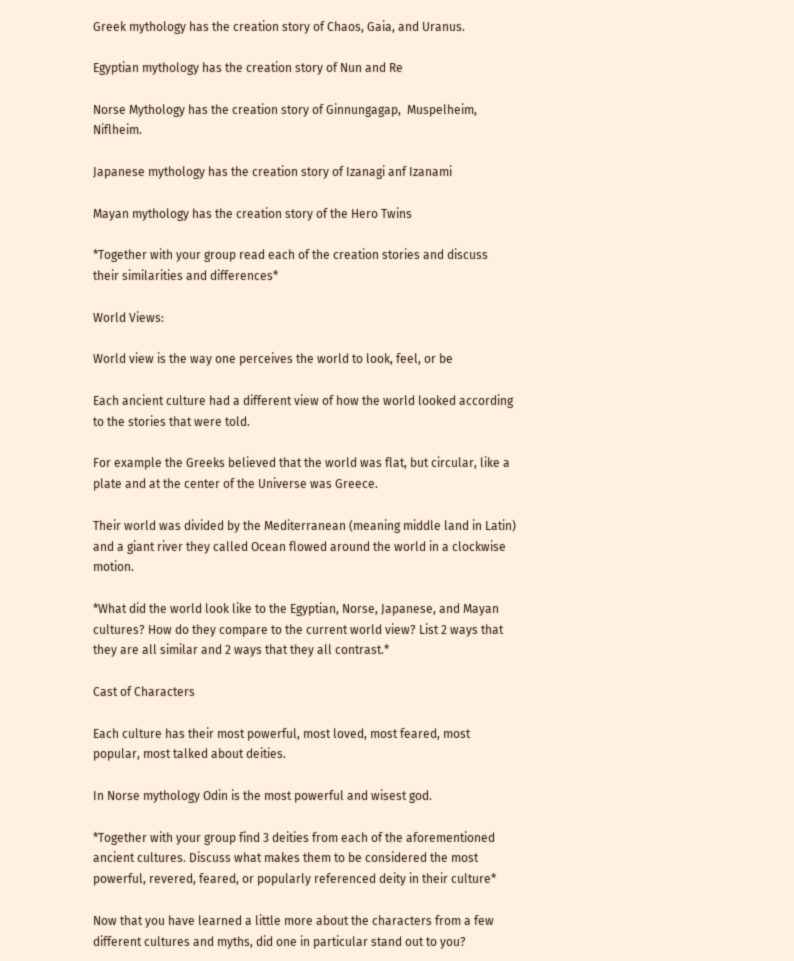Greek mythology has the creation story of Chaos, Gaia, and Uranus.

Egyptian mythology has the creation story of Nun and Re

Norse Mythology has the creation story of Ginnungagap,  Muspelheim, Niflheim.

Japanese mythology has the creation story of Izanagi anf Izanami

Mayan mythology has the creation story of the Hero Twins

*Together with your group read each of the creation stories and discuss their similarities and differences*

World Views:

World view is the way one perceives the world to look, feel, or be

Each ancient culture had a different view of how the world looked according to the stories that were told.

For example the Greeks believed that the world was flat, but circular, like a plate and at the center of the Universe was Greece.

Their world was divided by the Mediterranean (meaning middle land in Latin) and a giant river they called Ocean flowed around the world in a clockwise motion.

*What did the world look like to the Egyptian, Norse, Japanese, and Mayan cultures? How do they compare to the current world view? List 2 ways that they are all similar and 2 ways that they all contrast.*

Cast of Characters

Each culture has their most powerful, most loved, most feared, most popular, most talked about deities.

In Norse mythology Odin is the most powerful and wisest god.

*Together with your group find 3 deities from each of the aforementioned ancient cultures. Discuss what makes them to be considered the most powerful, revered, feared, or popularly referenced deity in their culture*

Now that you have learned a little more about the characters from a few different cultures and myths, did one in particular stand out to you?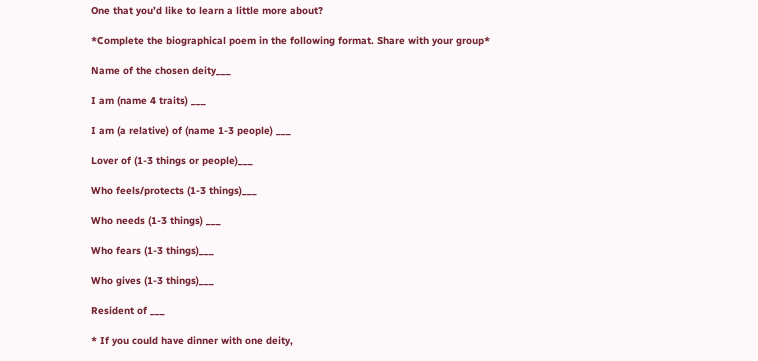One that you’d like to learn a little more about?

*Complete the biographical poem in the following format. Share with your group*

Name of the chosen deity___

I am (name 4 traits) ___

I am (a relative) of (name 1-3 people) ___

Lover of (1-3 things or people)___

Who feels/protects (1-3 things)___

Who needs (1-3 things) ___

Who fears (1-3 things)___

Who gives (1-3 things)___

Resident of ___

* If you could have dinner with one deity,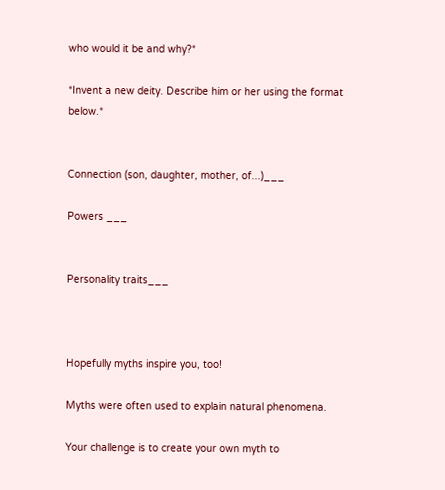who would it be and why?*

*Invent a new deity. Describe him or her using the format below.*


Connection (son, daughter, mother, of...)___

Powers ___


Personality traits___



Hopefully myths inspire you, too!

Myths were often used to explain natural phenomena.

Your challenge is to create your own myth to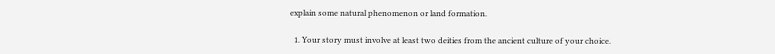explain some natural phenomenon or land formation.

  1. Your story must involve at least two deities from the ancient culture of your choice.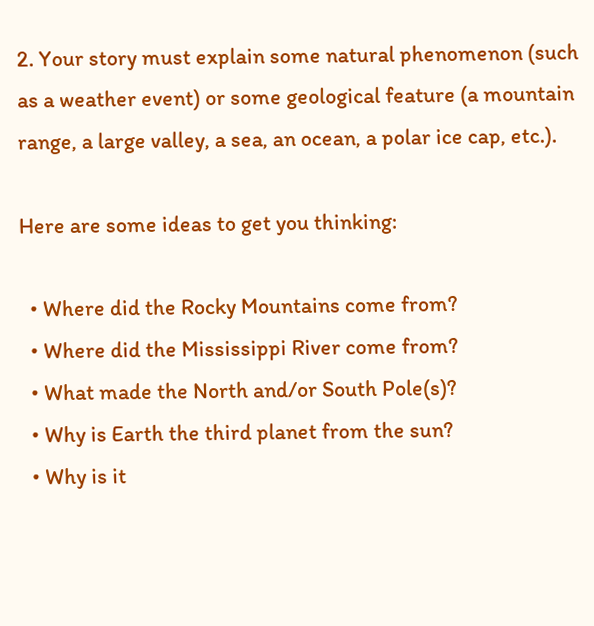2. Your story must explain some natural phenomenon (such as a weather event) or some geological feature (a mountain range, a large valley, a sea, an ocean, a polar ice cap, etc.).

Here are some ideas to get you thinking:

  • Where did the Rocky Mountains come from?
  • Where did the Mississippi River come from?
  • What made the North and/or South Pole(s)?
  • Why is Earth the third planet from the sun?
  • Why is it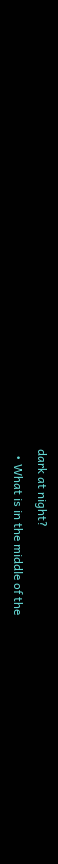dark at night?
  • What is in the middle of the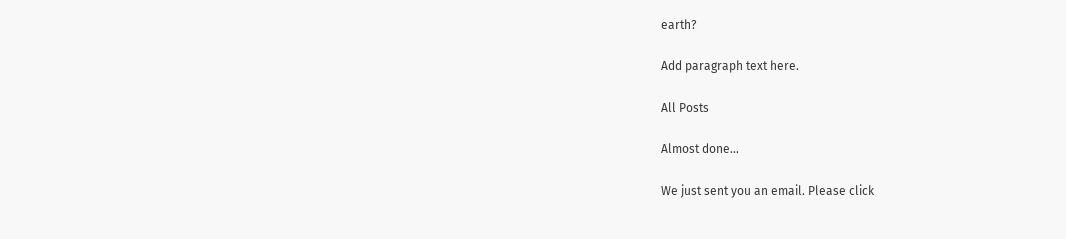earth?

Add paragraph text here.

All Posts

Almost done…

We just sent you an email. Please click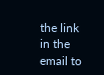the link in the email to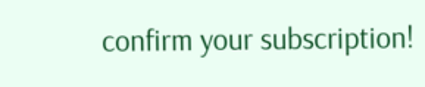confirm your subscription!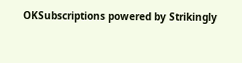OKSubscriptions powered by Strikingly